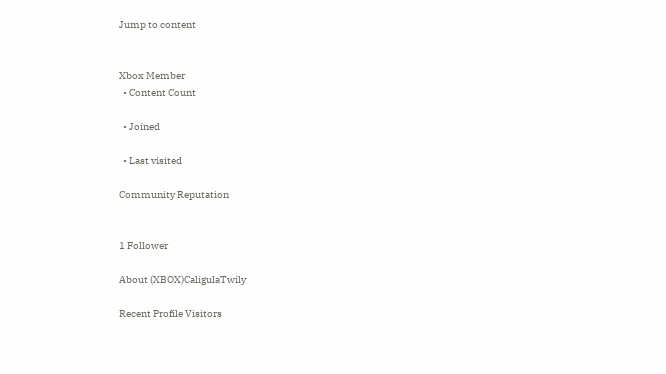Jump to content


Xbox Member
  • Content Count

  • Joined

  • Last visited

Community Reputation


1 Follower

About (XBOX)CaligulaTwily

Recent Profile Visitors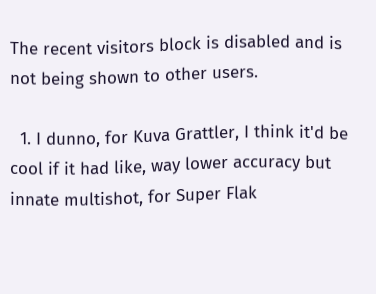The recent visitors block is disabled and is not being shown to other users.

  1. I dunno, for Kuva Grattler, I think it'd be cool if it had like, way lower accuracy but innate multishot, for Super Flak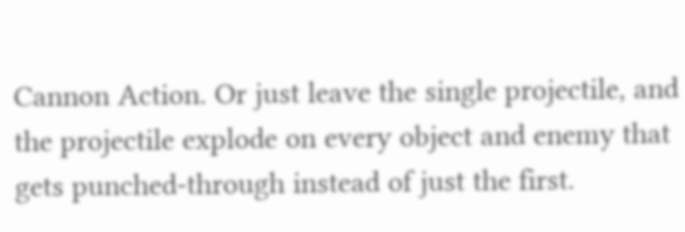Cannon Action. Or just leave the single projectile, and the projectile explode on every object and enemy that gets punched-through instead of just the first.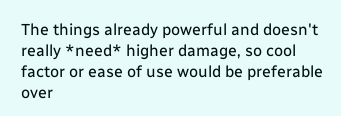The things already powerful and doesn't really *need* higher damage, so cool factor or ease of use would be preferable over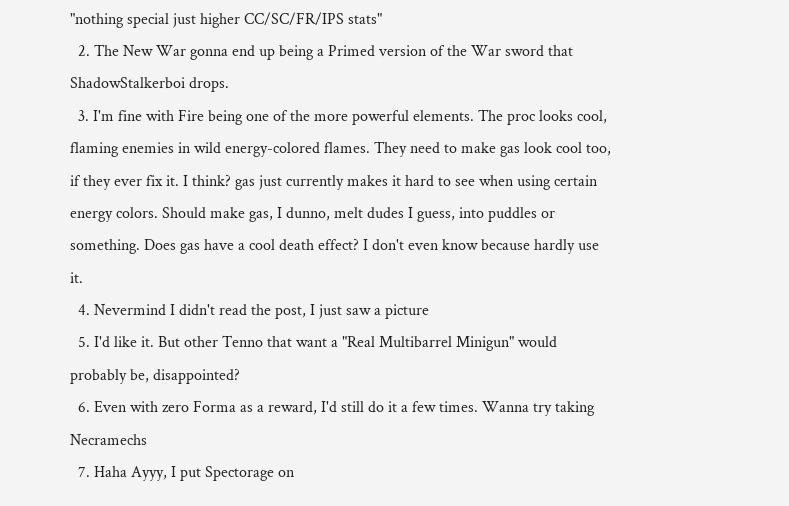"nothing special just higher CC/SC/FR/IPS stats"
  2. The New War gonna end up being a Primed version of the War sword that ShadowStalkerboi drops.
  3. I'm fine with Fire being one of the more powerful elements. The proc looks cool, flaming enemies in wild energy-colored flames. They need to make gas look cool too, if they ever fix it. I think? gas just currently makes it hard to see when using certain energy colors. Should make gas, I dunno, melt dudes I guess, into puddles or something. Does gas have a cool death effect? I don't even know because hardly use it.
  4. Nevermind I didn't read the post, I just saw a picture
  5. I'd like it. But other Tenno that want a "Real Multibarrel Minigun" would probably be, disappointed?
  6. Even with zero Forma as a reward, I'd still do it a few times. Wanna try taking Necramechs
  7. Haha Ayyy, I put Spectorage on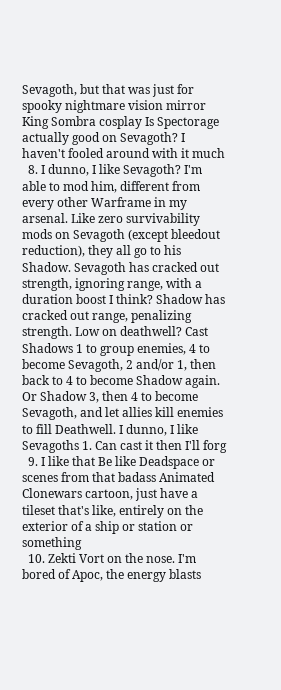Sevagoth, but that was just for spooky nightmare vision mirror King Sombra cosplay Is Spectorage actually good on Sevagoth? I haven't fooled around with it much
  8. I dunno, I like Sevagoth? I'm able to mod him, different from every other Warframe in my arsenal. Like zero survivability mods on Sevagoth (except bleedout reduction), they all go to his Shadow. Sevagoth has cracked out strength, ignoring range, with a duration boost I think? Shadow has cracked out range, penalizing strength. Low on deathwell? Cast Shadows 1 to group enemies, 4 to become Sevagoth, 2 and/or 1, then back to 4 to become Shadow again. Or Shadow 3, then 4 to become Sevagoth, and let allies kill enemies to fill Deathwell. I dunno, I like Sevagoths 1. Can cast it then I'll forg
  9. I like that Be like Deadspace or scenes from that badass Animated Clonewars cartoon, just have a tileset that's like, entirely on the exterior of a ship or station or something
  10. Zekti Vort on the nose. I'm bored of Apoc, the energy blasts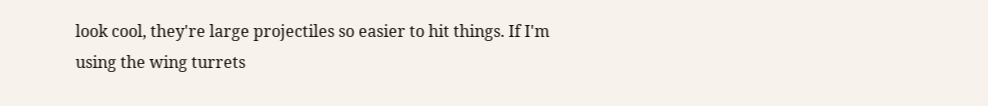look cool, they're large projectiles so easier to hit things. If I'm using the wing turrets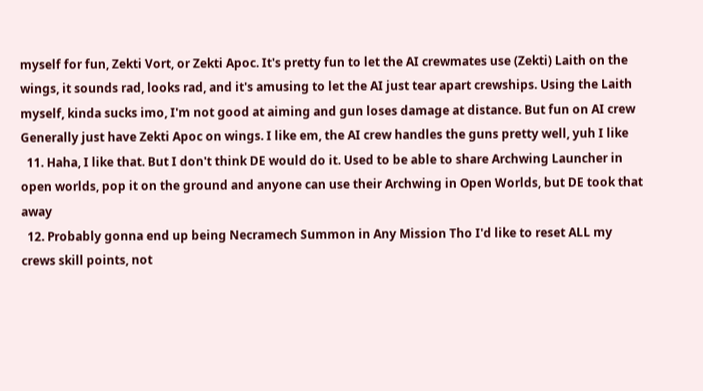myself for fun, Zekti Vort, or Zekti Apoc. It's pretty fun to let the AI crewmates use (Zekti) Laith on the wings, it sounds rad, looks rad, and it's amusing to let the AI just tear apart crewships. Using the Laith myself, kinda sucks imo, I'm not good at aiming and gun loses damage at distance. But fun on AI crew Generally just have Zekti Apoc on wings. I like em, the AI crew handles the guns pretty well, yuh I like
  11. Haha, I like that. But I don't think DE would do it. Used to be able to share Archwing Launcher in open worlds, pop it on the ground and anyone can use their Archwing in Open Worlds, but DE took that away
  12. Probably gonna end up being Necramech Summon in Any Mission Tho I'd like to reset ALL my crews skill points, not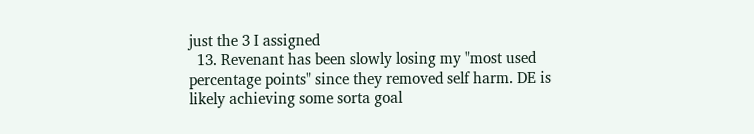just the 3 I assigned
  13. Revenant has been slowly losing my "most used percentage points" since they removed self harm. DE is likely achieving some sorta goal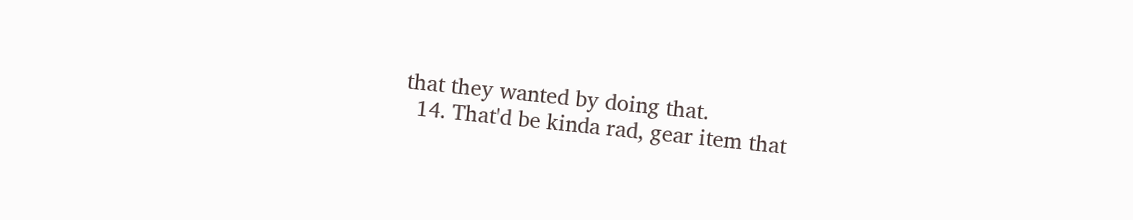that they wanted by doing that.
  14. That'd be kinda rad, gear item that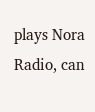plays Nora Radio, can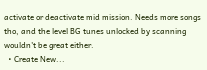activate or deactivate mid mission. Needs more songs tho, and the level BG tunes unlocked by scanning wouldn't be great either.
  • Create New...